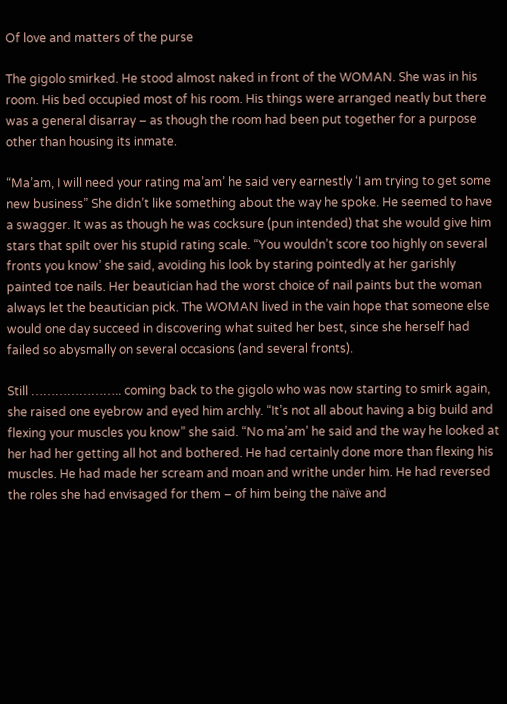Of love and matters of the purse

The gigolo smirked. He stood almost naked in front of the WOMAN. She was in his room. His bed occupied most of his room. His things were arranged neatly but there was a general disarray – as though the room had been put together for a purpose other than housing its inmate.

“Ma’am, I will need your rating ma’am’ he said very earnestly ‘I am trying to get some new business” She didn’t like something about the way he spoke. He seemed to have a swagger. It was as though he was cocksure (pun intended) that she would give him stars that spilt over his stupid rating scale. “You wouldn’t score too highly on several fronts you know’ she said, avoiding his look by staring pointedly at her garishly painted toe nails. Her beautician had the worst choice of nail paints but the woman always let the beautician pick. The WOMAN lived in the vain hope that someone else would one day succeed in discovering what suited her best, since she herself had failed so abysmally on several occasions (and several fronts).

Still ………………….. coming back to the gigolo who was now starting to smirk again, she raised one eyebrow and eyed him archly. “It’s not all about having a big build and flexing your muscles you know” she said. “No ma’am’ he said and the way he looked at her had her getting all hot and bothered. He had certainly done more than flexing his muscles. He had made her scream and moan and writhe under him. He had reversed the roles she had envisaged for them – of him being the naïve and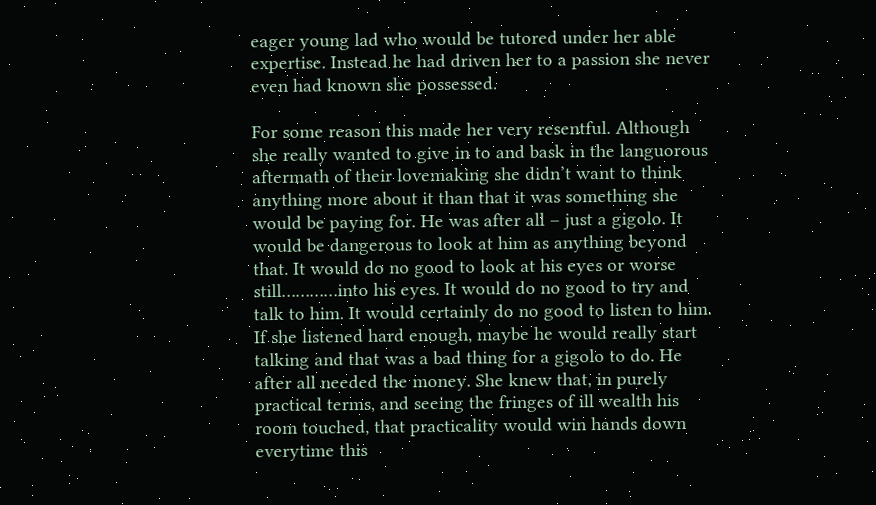eager young lad who would be tutored under her able expertise. Instead he had driven her to a passion she never even had known she possessed.

For some reason this made her very resentful. Although she really wanted to give in to and bask in the languorous aftermath of their lovemaking she didn’t want to think anything more about it than that it was something she would be paying for. He was after all – just a gigolo. It would be dangerous to look at him as anything beyond that. It would do no good to look at his eyes or worse still…………into his eyes. It would do no good to try and talk to him. It would certainly do no good to listen to him. If she listened hard enough, maybe he would really start talking and that was a bad thing for a gigolo to do. He after all needed the money. She knew that, in purely practical terms, and seeing the fringes of ill wealth his room touched, that practicality would win hands down everytime this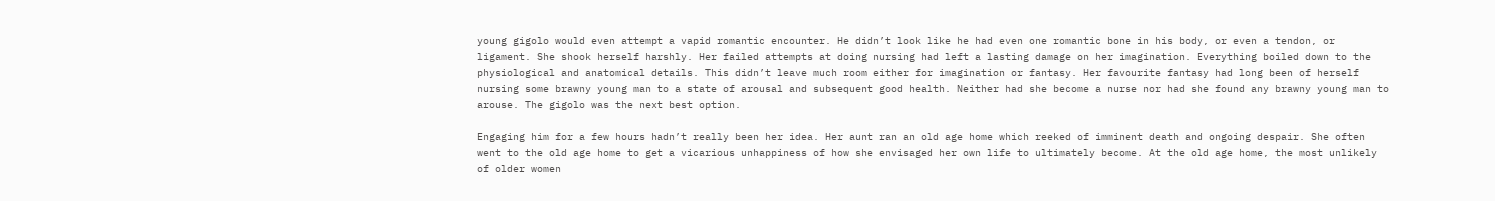young gigolo would even attempt a vapid romantic encounter. He didn’t look like he had even one romantic bone in his body, or even a tendon, or ligament. She shook herself harshly. Her failed attempts at doing nursing had left a lasting damage on her imagination. Everything boiled down to the physiological and anatomical details. This didn’t leave much room either for imagination or fantasy. Her favourite fantasy had long been of herself nursing some brawny young man to a state of arousal and subsequent good health. Neither had she become a nurse nor had she found any brawny young man to arouse. The gigolo was the next best option.

Engaging him for a few hours hadn’t really been her idea. Her aunt ran an old age home which reeked of imminent death and ongoing despair. She often went to the old age home to get a vicarious unhappiness of how she envisaged her own life to ultimately become. At the old age home, the most unlikely of older women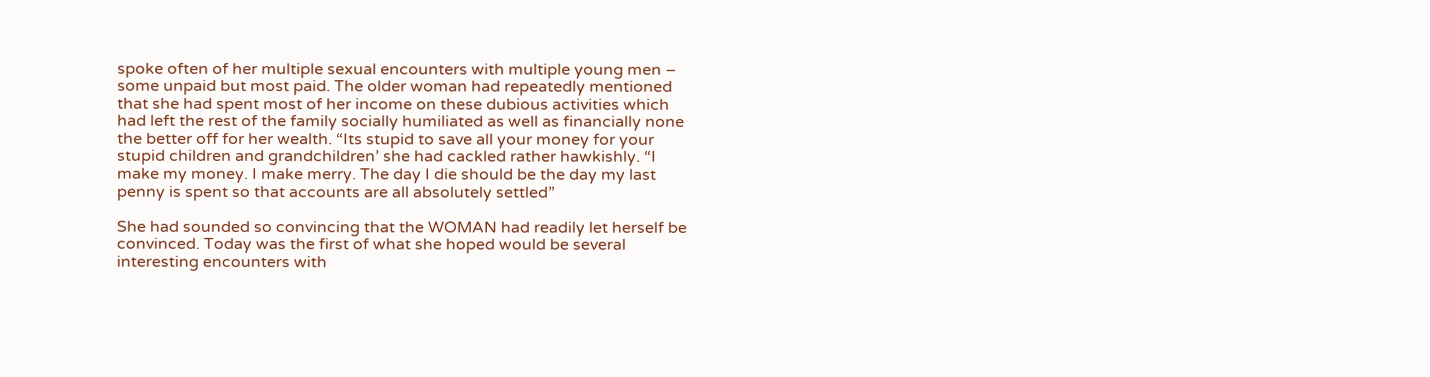spoke often of her multiple sexual encounters with multiple young men – some unpaid but most paid. The older woman had repeatedly mentioned that she had spent most of her income on these dubious activities which had left the rest of the family socially humiliated as well as financially none the better off for her wealth. “Its stupid to save all your money for your stupid children and grandchildren’ she had cackled rather hawkishly. “I make my money. I make merry. The day I die should be the day my last penny is spent so that accounts are all absolutely settled”

She had sounded so convincing that the WOMAN had readily let herself be convinced. Today was the first of what she hoped would be several interesting encounters with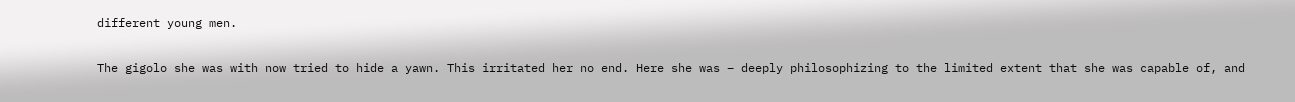different young men.

The gigolo she was with now tried to hide a yawn. This irritated her no end. Here she was – deeply philosophizing to the limited extent that she was capable of, and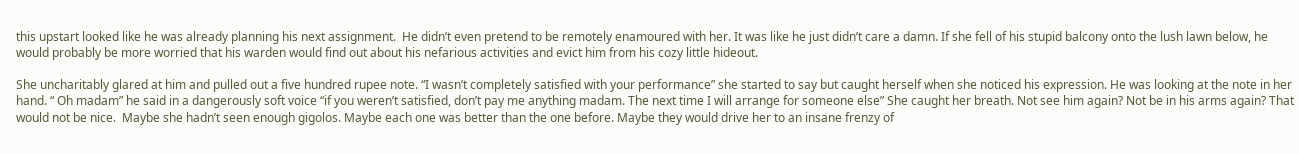this upstart looked like he was already planning his next assignment.  He didn’t even pretend to be remotely enamoured with her. It was like he just didn’t care a damn. If she fell of his stupid balcony onto the lush lawn below, he would probably be more worried that his warden would find out about his nefarious activities and evict him from his cozy little hideout.

She uncharitably glared at him and pulled out a five hundred rupee note. “I wasn’t completely satisfied with your performance” she started to say but caught herself when she noticed his expression. He was looking at the note in her hand. “ Oh madam” he said in a dangerously soft voice “if you weren’t satisfied, don’t pay me anything madam. The next time I will arrange for someone else” She caught her breath. Not see him again? Not be in his arms again? That would not be nice.  Maybe she hadn’t seen enough gigolos. Maybe each one was better than the one before. Maybe they would drive her to an insane frenzy of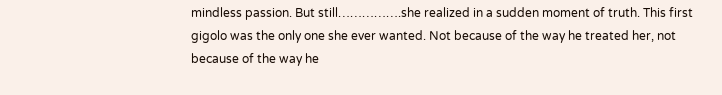mindless passion. But still…………….she realized in a sudden moment of truth. This first gigolo was the only one she ever wanted. Not because of the way he treated her, not because of the way he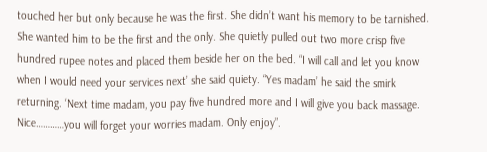touched her but only because he was the first. She didn’t want his memory to be tarnished. She wanted him to be the first and the only. She quietly pulled out two more crisp five hundred rupee notes and placed them beside her on the bed. “I will call and let you know when I would need your services next’ she said quiety. “Yes madam’ he said the smirk returning. ‘Next time madam, you pay five hundred more and I will give you back massage. Nice…………you will forget your worries madam. Only enjoy”.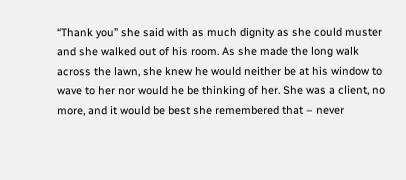“Thank you” she said with as much dignity as she could muster and she walked out of his room. As she made the long walk across the lawn, she knew he would neither be at his window to wave to her nor would he be thinking of her. She was a client, no more, and it would be best she remembered that – never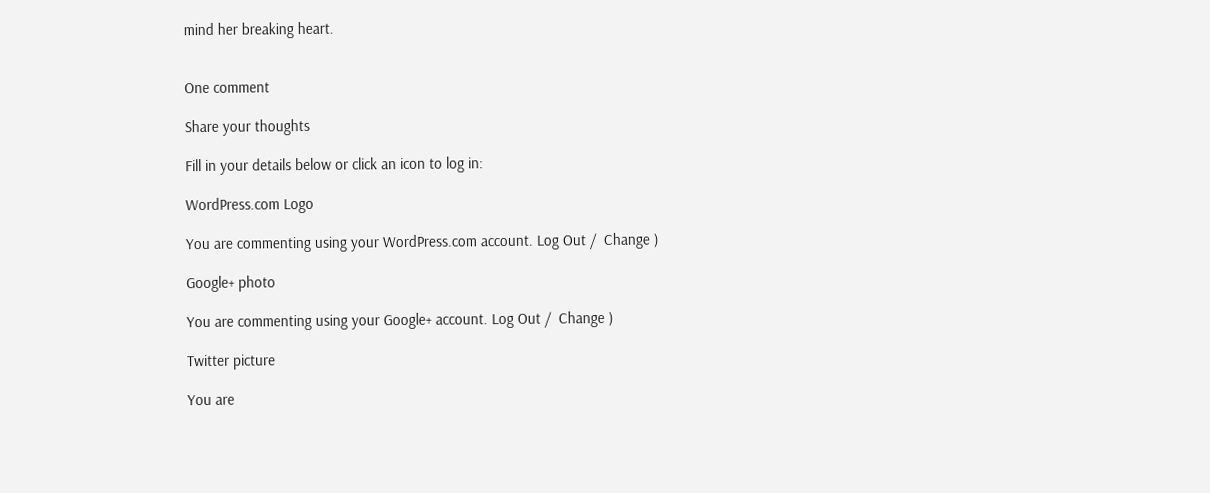mind her breaking heart.


One comment

Share your thoughts

Fill in your details below or click an icon to log in:

WordPress.com Logo

You are commenting using your WordPress.com account. Log Out /  Change )

Google+ photo

You are commenting using your Google+ account. Log Out /  Change )

Twitter picture

You are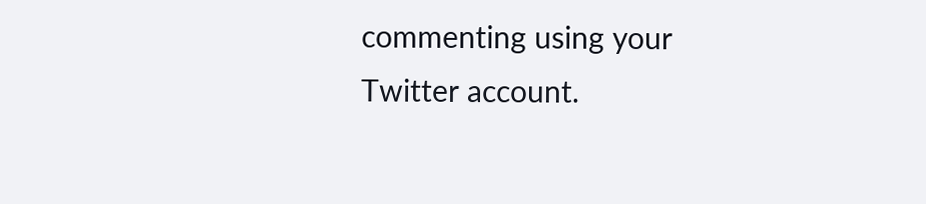commenting using your Twitter account.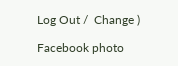Log Out /  Change )

Facebook photo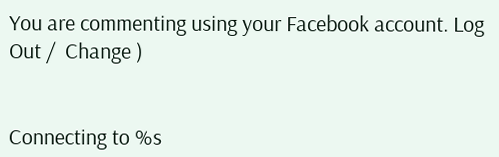You are commenting using your Facebook account. Log Out /  Change )


Connecting to %s